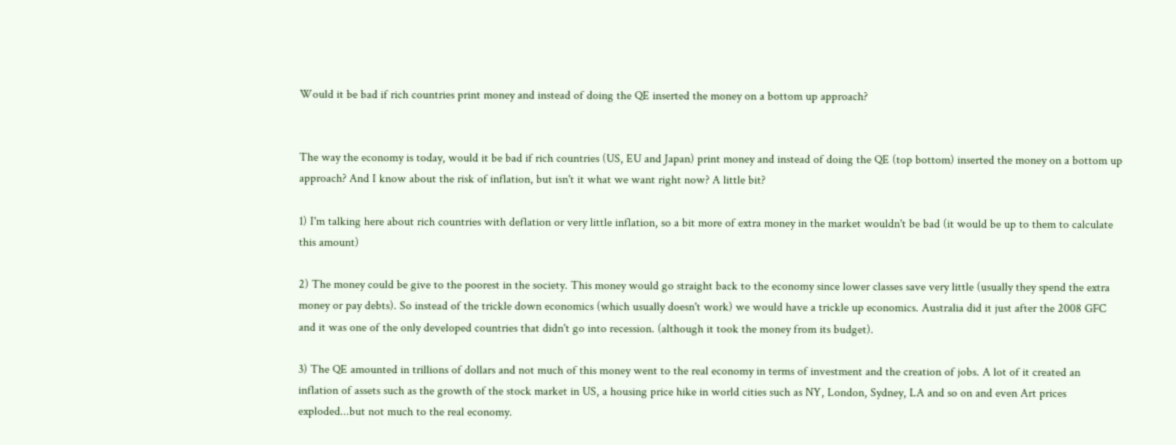Would it be bad if rich countries print money and instead of doing the QE inserted the money on a bottom up approach?


The way the economy is today, would it be bad if rich countries (US, EU and Japan) print money and instead of doing the QE (top bottom) inserted the money on a bottom up approach? And I know about the risk of inflation, but isn't it what we want right now? A little bit?

1) I'm talking here about rich countries with deflation or very little inflation, so a bit more of extra money in the market wouldn't be bad (it would be up to them to calculate this amount)

2) The money could be give to the poorest in the society. This money would go straight back to the economy since lower classes save very little (usually they spend the extra money or pay debts). So instead of the trickle down economics (which usually doesn't work) we would have a trickle up economics. Australia did it just after the 2008 GFC and it was one of the only developed countries that didn't go into recession. (although it took the money from its budget).

3) The QE amounted in trillions of dollars and not much of this money went to the real economy in terms of investment and the creation of jobs. A lot of it created an inflation of assets such as the growth of the stock market in US, a housing price hike in world cities such as NY, London, Sydney, LA and so on and even Art prices exploded...but not much to the real economy.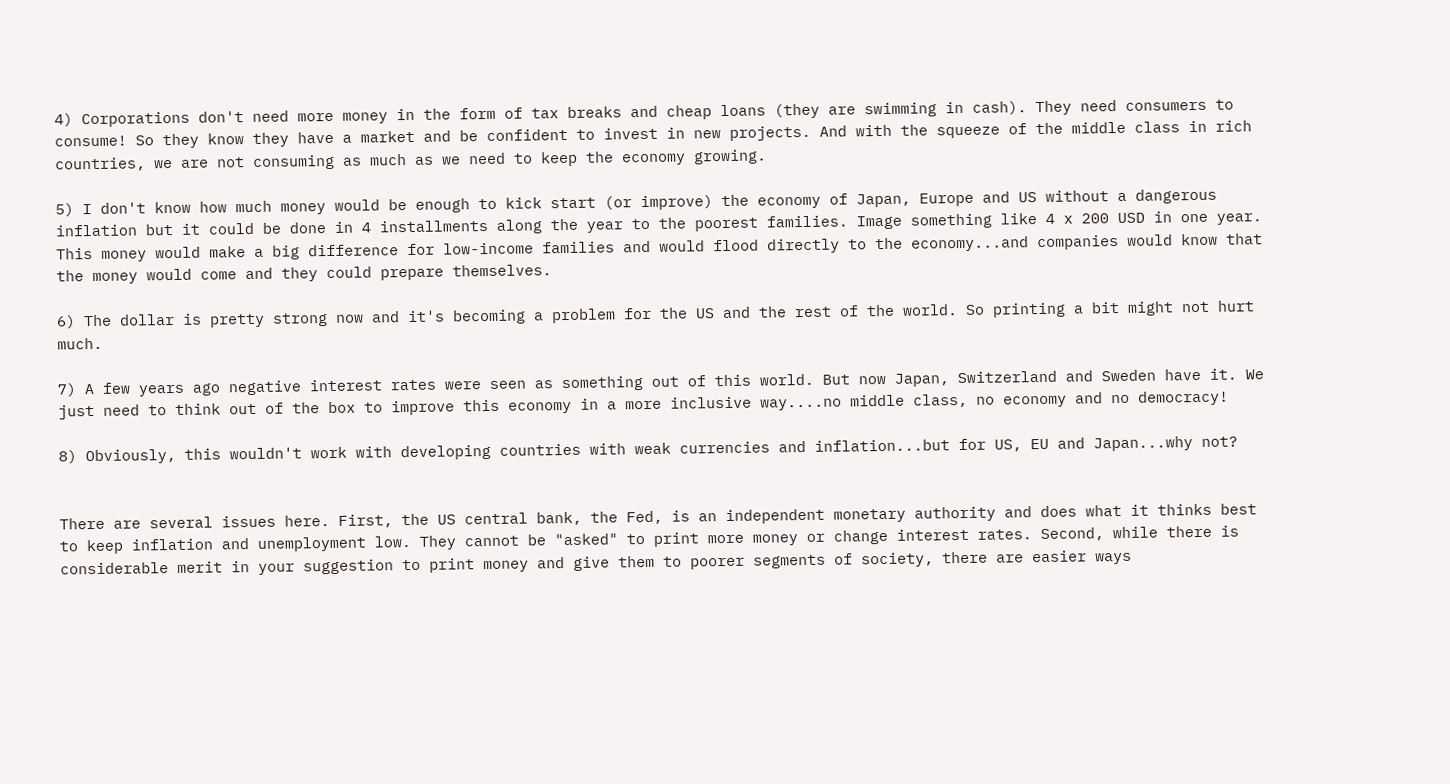4) Corporations don't need more money in the form of tax breaks and cheap loans (they are swimming in cash). They need consumers to consume! So they know they have a market and be confident to invest in new projects. And with the squeeze of the middle class in rich countries, we are not consuming as much as we need to keep the economy growing.

5) I don't know how much money would be enough to kick start (or improve) the economy of Japan, Europe and US without a dangerous inflation but it could be done in 4 installments along the year to the poorest families. Image something like 4 x 200 USD in one year. This money would make a big difference for low-income families and would flood directly to the economy...and companies would know that the money would come and they could prepare themselves.

6) The dollar is pretty strong now and it's becoming a problem for the US and the rest of the world. So printing a bit might not hurt much.

7) A few years ago negative interest rates were seen as something out of this world. But now Japan, Switzerland and Sweden have it. We just need to think out of the box to improve this economy in a more inclusive way....no middle class, no economy and no democracy!

8) Obviously, this wouldn't work with developing countries with weak currencies and inflation...but for US, EU and Japan...why not?


There are several issues here. First, the US central bank, the Fed, is an independent monetary authority and does what it thinks best to keep inflation and unemployment low. They cannot be "asked" to print more money or change interest rates. Second, while there is considerable merit in your suggestion to print money and give them to poorer segments of society, there are easier ways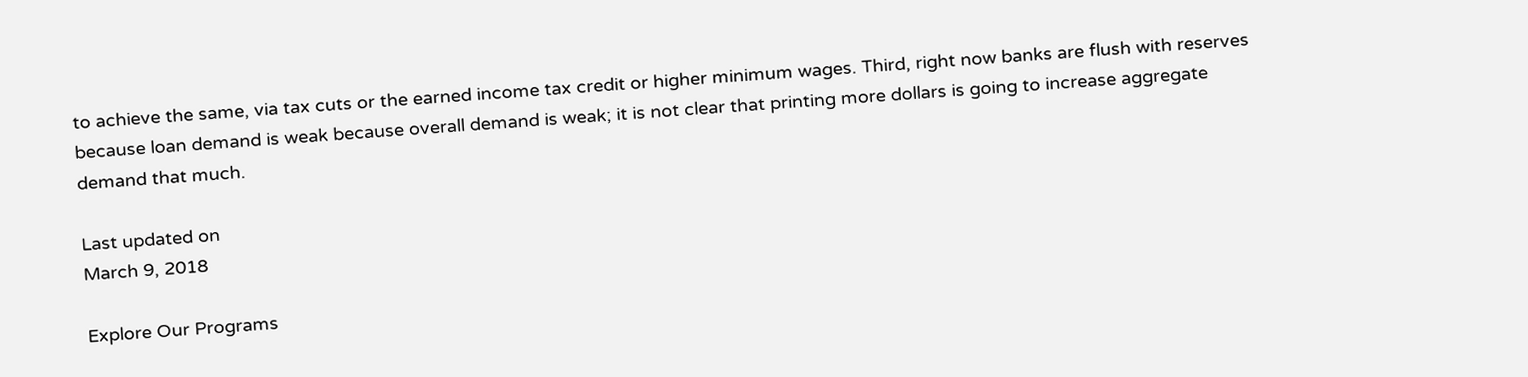to achieve the same, via tax cuts or the earned income tax credit or higher minimum wages. Third, right now banks are flush with reserves because loan demand is weak because overall demand is weak; it is not clear that printing more dollars is going to increase aggregate demand that much.

Last updated on
March 9, 2018

Explore Our Programs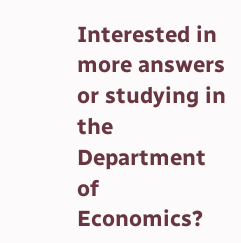Interested in more answers or studying in the Department of Economics?